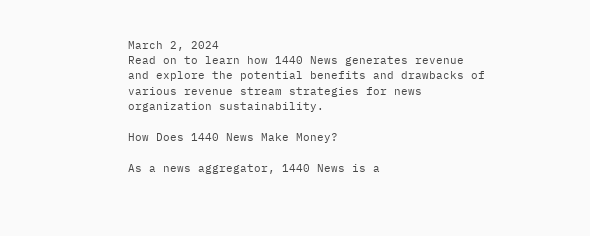March 2, 2024
Read on to learn how 1440 News generates revenue and explore the potential benefits and drawbacks of various revenue stream strategies for news organization sustainability.

How Does 1440 News Make Money?

As a news aggregator, 1440 News is a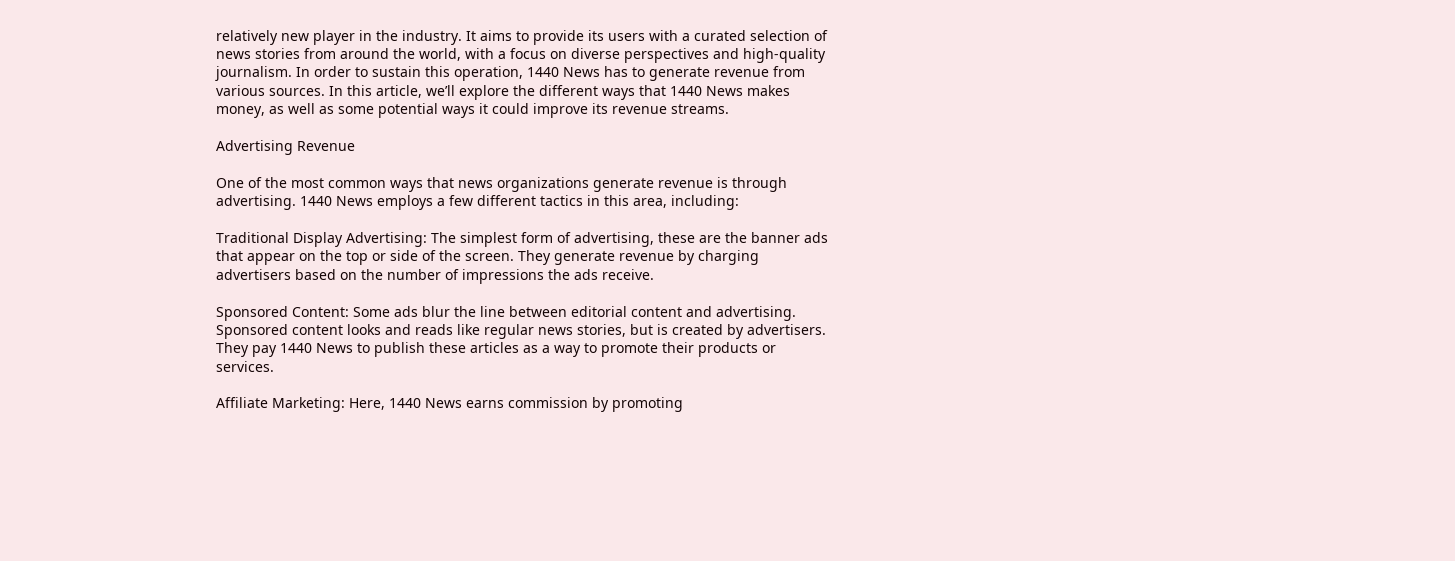relatively new player in the industry. It aims to provide its users with a curated selection of news stories from around the world, with a focus on diverse perspectives and high-quality journalism. In order to sustain this operation, 1440 News has to generate revenue from various sources. In this article, we’ll explore the different ways that 1440 News makes money, as well as some potential ways it could improve its revenue streams.

Advertising Revenue

One of the most common ways that news organizations generate revenue is through advertising. 1440 News employs a few different tactics in this area, including:

Traditional Display Advertising: The simplest form of advertising, these are the banner ads that appear on the top or side of the screen. They generate revenue by charging advertisers based on the number of impressions the ads receive.

Sponsored Content: Some ads blur the line between editorial content and advertising. Sponsored content looks and reads like regular news stories, but is created by advertisers. They pay 1440 News to publish these articles as a way to promote their products or services.

Affiliate Marketing: Here, 1440 News earns commission by promoting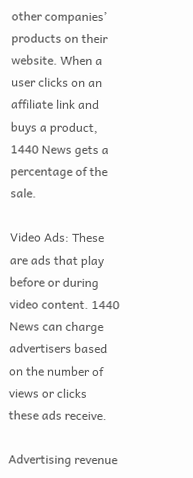other companies’ products on their website. When a user clicks on an affiliate link and buys a product, 1440 News gets a percentage of the sale.

Video Ads: These are ads that play before or during video content. 1440 News can charge advertisers based on the number of views or clicks these ads receive.

Advertising revenue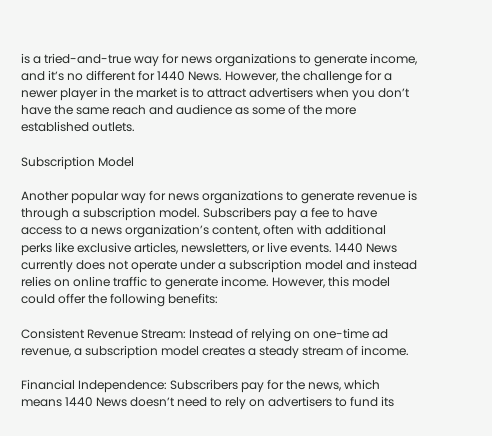is a tried-and-true way for news organizations to generate income, and it’s no different for 1440 News. However, the challenge for a newer player in the market is to attract advertisers when you don’t have the same reach and audience as some of the more established outlets.

Subscription Model

Another popular way for news organizations to generate revenue is through a subscription model. Subscribers pay a fee to have access to a news organization’s content, often with additional perks like exclusive articles, newsletters, or live events. 1440 News currently does not operate under a subscription model and instead relies on online traffic to generate income. However, this model could offer the following benefits:

Consistent Revenue Stream: Instead of relying on one-time ad revenue, a subscription model creates a steady stream of income.

Financial Independence: Subscribers pay for the news, which means 1440 News doesn’t need to rely on advertisers to fund its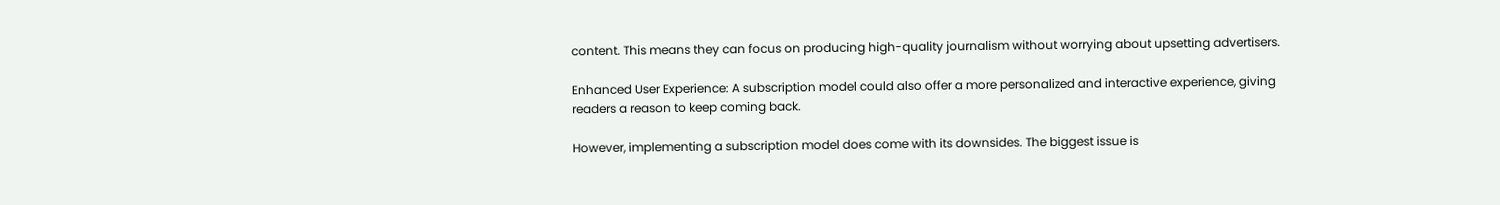content. This means they can focus on producing high-quality journalism without worrying about upsetting advertisers.

Enhanced User Experience: A subscription model could also offer a more personalized and interactive experience, giving readers a reason to keep coming back.

However, implementing a subscription model does come with its downsides. The biggest issue is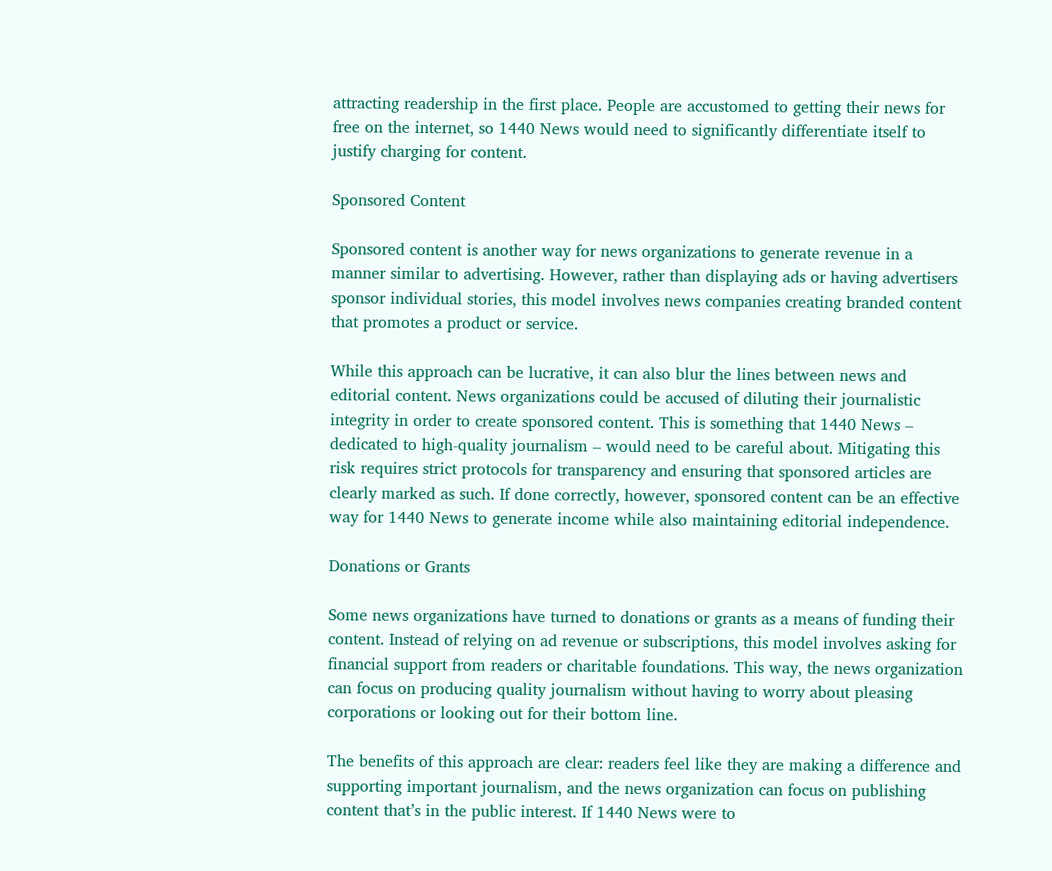attracting readership in the first place. People are accustomed to getting their news for free on the internet, so 1440 News would need to significantly differentiate itself to justify charging for content.

Sponsored Content

Sponsored content is another way for news organizations to generate revenue in a manner similar to advertising. However, rather than displaying ads or having advertisers sponsor individual stories, this model involves news companies creating branded content that promotes a product or service.

While this approach can be lucrative, it can also blur the lines between news and editorial content. News organizations could be accused of diluting their journalistic integrity in order to create sponsored content. This is something that 1440 News – dedicated to high-quality journalism – would need to be careful about. Mitigating this risk requires strict protocols for transparency and ensuring that sponsored articles are clearly marked as such. If done correctly, however, sponsored content can be an effective way for 1440 News to generate income while also maintaining editorial independence.

Donations or Grants

Some news organizations have turned to donations or grants as a means of funding their content. Instead of relying on ad revenue or subscriptions, this model involves asking for financial support from readers or charitable foundations. This way, the news organization can focus on producing quality journalism without having to worry about pleasing corporations or looking out for their bottom line.

The benefits of this approach are clear: readers feel like they are making a difference and supporting important journalism, and the news organization can focus on publishing content that’s in the public interest. If 1440 News were to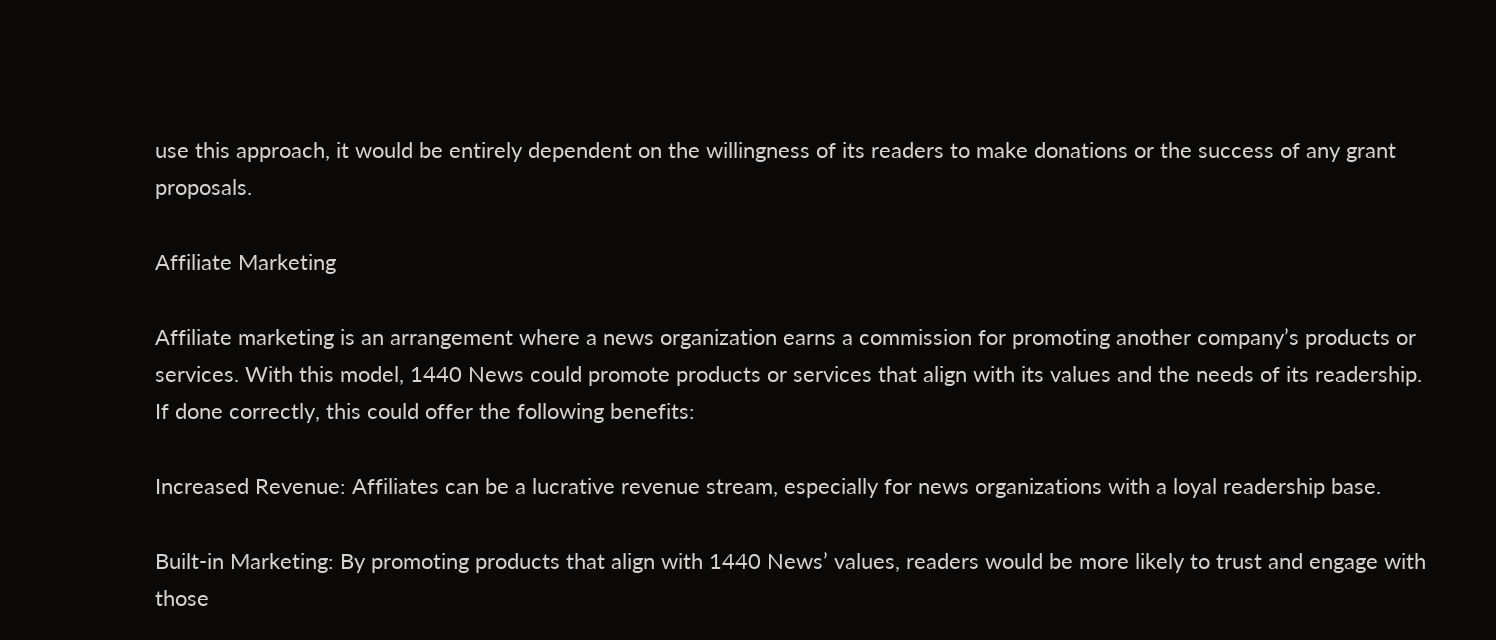use this approach, it would be entirely dependent on the willingness of its readers to make donations or the success of any grant proposals.

Affiliate Marketing

Affiliate marketing is an arrangement where a news organization earns a commission for promoting another company’s products or services. With this model, 1440 News could promote products or services that align with its values and the needs of its readership. If done correctly, this could offer the following benefits:

Increased Revenue: Affiliates can be a lucrative revenue stream, especially for news organizations with a loyal readership base.

Built-in Marketing: By promoting products that align with 1440 News’ values, readers would be more likely to trust and engage with those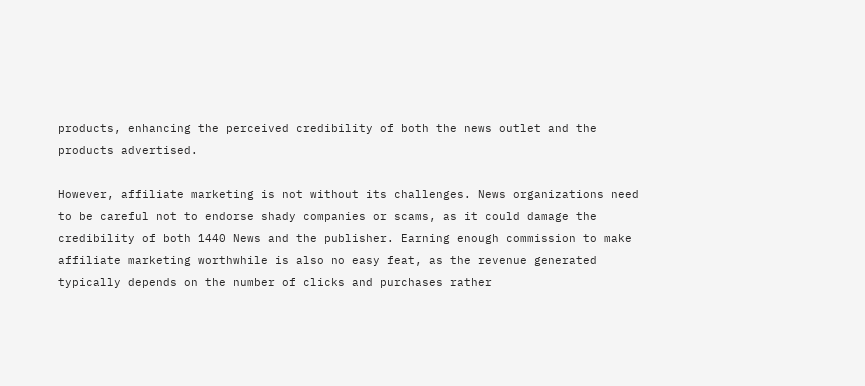products, enhancing the perceived credibility of both the news outlet and the products advertised.

However, affiliate marketing is not without its challenges. News organizations need to be careful not to endorse shady companies or scams, as it could damage the credibility of both 1440 News and the publisher. Earning enough commission to make affiliate marketing worthwhile is also no easy feat, as the revenue generated typically depends on the number of clicks and purchases rather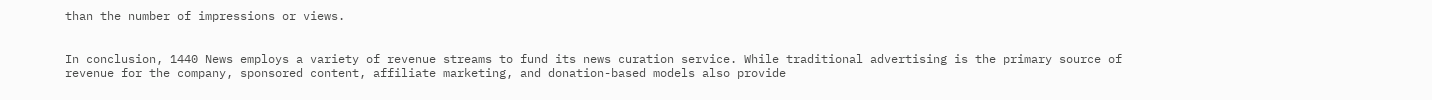than the number of impressions or views.


In conclusion, 1440 News employs a variety of revenue streams to fund its news curation service. While traditional advertising is the primary source of revenue for the company, sponsored content, affiliate marketing, and donation-based models also provide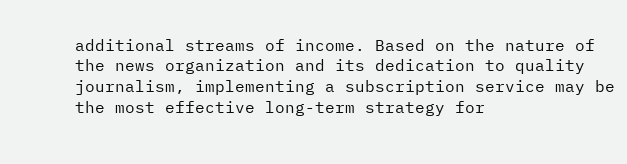additional streams of income. Based on the nature of the news organization and its dedication to quality journalism, implementing a subscription service may be the most effective long-term strategy for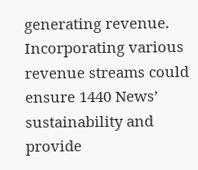generating revenue. Incorporating various revenue streams could ensure 1440 News’ sustainability and provide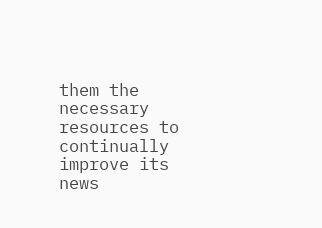them the necessary resources to continually improve its news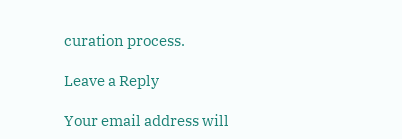curation process.

Leave a Reply

Your email address will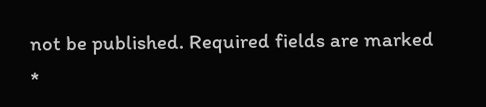not be published. Required fields are marked *